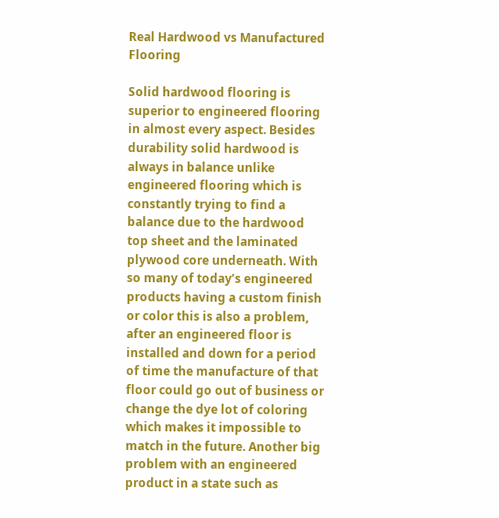Real Hardwood vs Manufactured Flooring

Solid hardwood flooring is superior to engineered flooring in almost every aspect. Besides durability solid hardwood is always in balance unlike engineered flooring which is constantly trying to find a balance due to the hardwood top sheet and the laminated plywood core underneath. With so many of today’s engineered products having a custom finish or color this is also a problem, after an engineered floor is installed and down for a period of time the manufacture of that floor could go out of business or change the dye lot of coloring which makes it impossible to match in the future. Another big problem with an engineered product in a state such as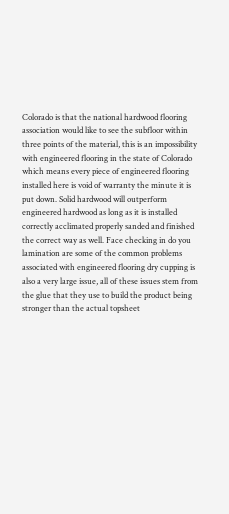Colorado is that the national hardwood flooring association would like to see the subfloor within three points of the material, this is an impossibility with engineered flooring in the state of Colorado which means every piece of engineered flooring installed here is void of warranty the minute it is put down. Solid hardwood will outperform engineered hardwood as long as it is installed correctly acclimated properly sanded and finished the correct way as well. Face checking in do you lamination are some of the common problems associated with engineered flooring dry cupping is also a very large issue, all of these issues stem from the glue that they use to build the product being stronger than the actual topsheet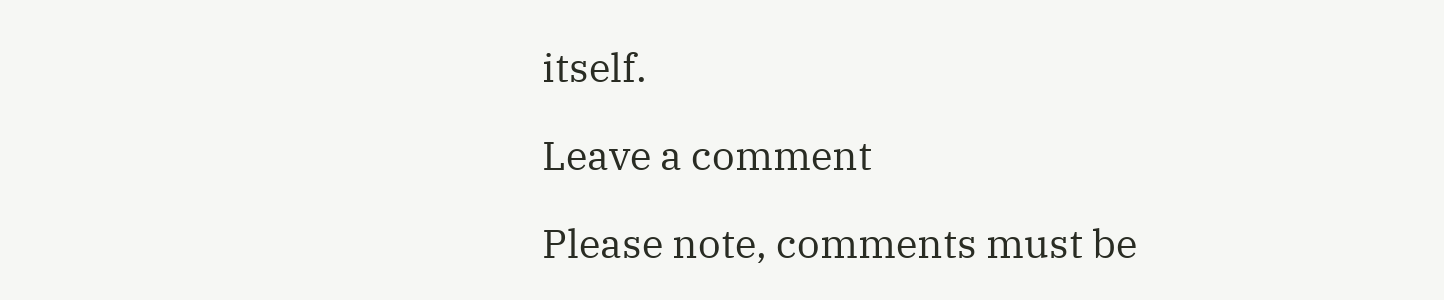itself.

Leave a comment

Please note, comments must be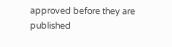approved before they are published